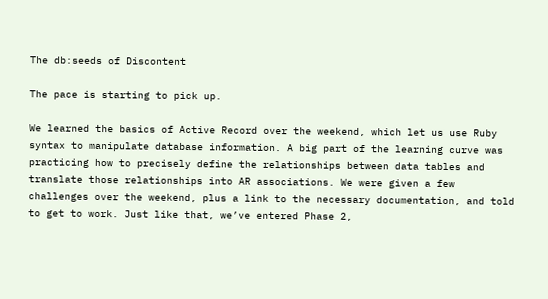The db:seeds of Discontent

The pace is starting to pick up.

We learned the basics of Active Record over the weekend, which let us use Ruby syntax to manipulate database information. A big part of the learning curve was practicing how to precisely define the relationships between data tables and translate those relationships into AR associations. We were given a few challenges over the weekend, plus a link to the necessary documentation, and told to get to work. Just like that, we’ve entered Phase 2,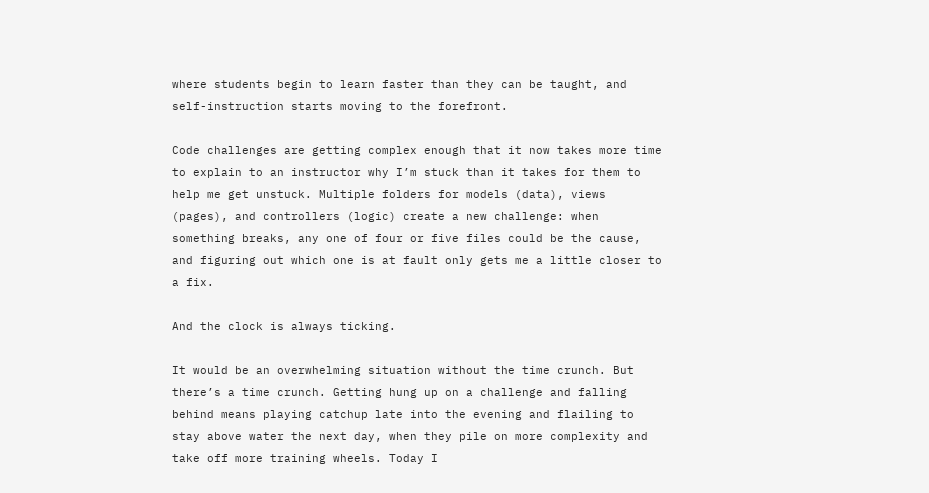where students begin to learn faster than they can be taught, and self-instruction starts moving to the forefront.

Code challenges are getting complex enough that it now takes more time to explain to an instructor why I’m stuck than it takes for them to help me get unstuck. Multiple folders for models (data), views (pages), and controllers (logic) create a new challenge: when something breaks, any one of four or five files could be the cause, and figuring out which one is at fault only gets me a little closer to a fix.

And the clock is always ticking.

It would be an overwhelming situation without the time crunch. But there’s a time crunch. Getting hung up on a challenge and falling behind means playing catchup late into the evening and flailing to stay above water the next day, when they pile on more complexity and take off more training wheels. Today I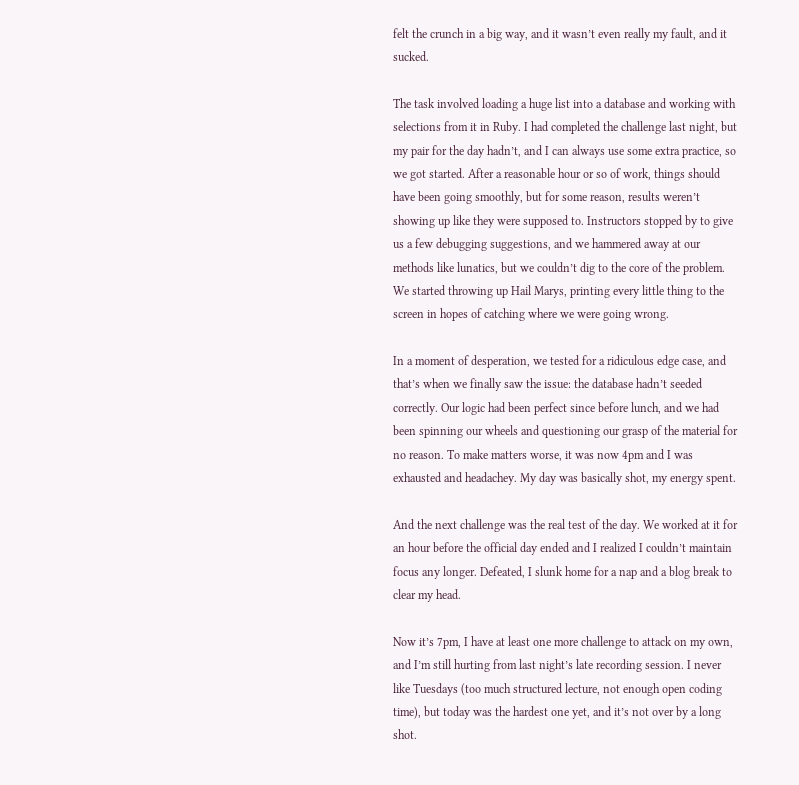felt the crunch in a big way, and it wasn’t even really my fault, and it sucked.

The task involved loading a huge list into a database and working with selections from it in Ruby. I had completed the challenge last night, but my pair for the day hadn’t, and I can always use some extra practice, so we got started. After a reasonable hour or so of work, things should have been going smoothly, but for some reason, results weren’t showing up like they were supposed to. Instructors stopped by to give us a few debugging suggestions, and we hammered away at our methods like lunatics, but we couldn’t dig to the core of the problem.  We started throwing up Hail Marys, printing every little thing to the screen in hopes of catching where we were going wrong.

In a moment of desperation, we tested for a ridiculous edge case, and that’s when we finally saw the issue: the database hadn’t seeded correctly. Our logic had been perfect since before lunch, and we had been spinning our wheels and questioning our grasp of the material for no reason. To make matters worse, it was now 4pm and I was exhausted and headachey. My day was basically shot, my energy spent.

And the next challenge was the real test of the day. We worked at it for an hour before the official day ended and I realized I couldn’t maintain focus any longer. Defeated, I slunk home for a nap and a blog break to clear my head.

Now it’s 7pm, I have at least one more challenge to attack on my own, and I’m still hurting from last night’s late recording session. I never like Tuesdays (too much structured lecture, not enough open coding time), but today was the hardest one yet, and it’s not over by a long shot.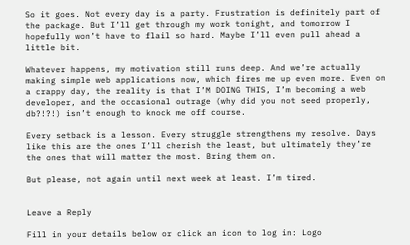So it goes. Not every day is a party. Frustration is definitely part of the package. But I’ll get through my work tonight, and tomorrow I hopefully won’t have to flail so hard. Maybe I’ll even pull ahead a little bit.

Whatever happens, my motivation still runs deep. And we’re actually making simple web applications now, which fires me up even more. Even on a crappy day, the reality is that I’M DOING THIS, I’m becoming a web developer, and the occasional outrage (why did you not seed properly, db?!?!) isn’t enough to knock me off course.

Every setback is a lesson. Every struggle strengthens my resolve. Days like this are the ones I’ll cherish the least, but ultimately they’re the ones that will matter the most. Bring them on.

But please, not again until next week at least. I’m tired.


Leave a Reply

Fill in your details below or click an icon to log in: Logo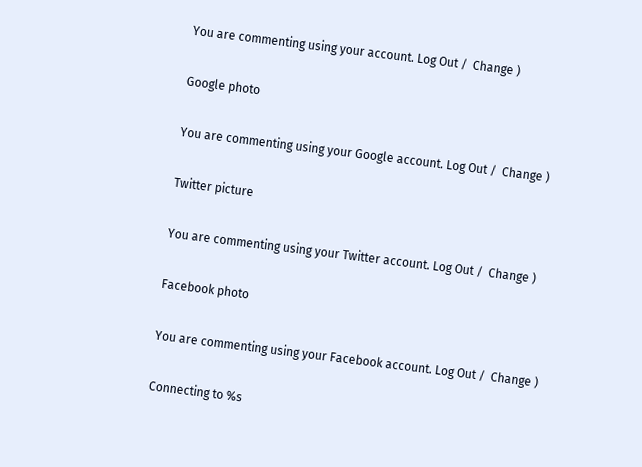You are commenting using your account. Log Out /  Change )

Google photo

You are commenting using your Google account. Log Out /  Change )

Twitter picture

You are commenting using your Twitter account. Log Out /  Change )

Facebook photo

You are commenting using your Facebook account. Log Out /  Change )

Connecting to %s